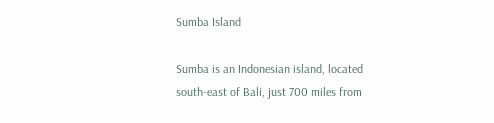Sumba Island

Sumba is an Indonesian island, located south-east of Bali, just 700 miles from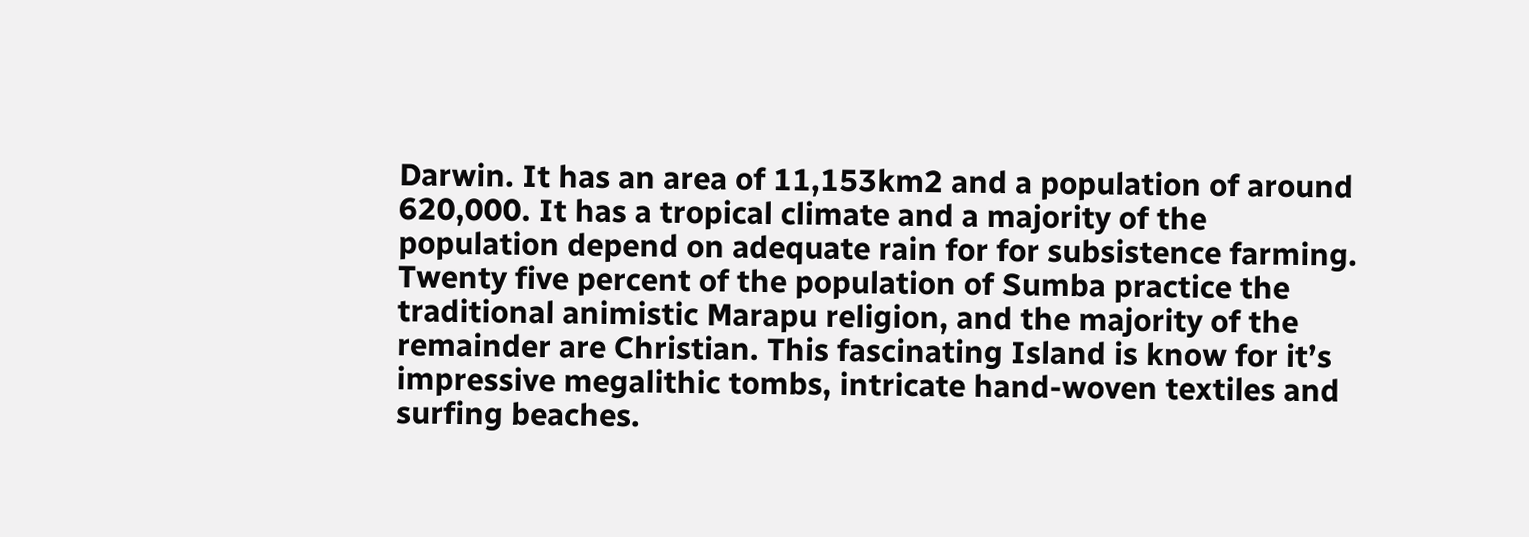Darwin. It has an area of 11,153km2 and a population of around 620,000. It has a tropical climate and a majority of the population depend on adequate rain for for subsistence farming. Twenty five percent of the population of Sumba practice the traditional animistic Marapu religion, and the majority of the remainder are Christian. This fascinating Island is know for it’s impressive megalithic tombs, intricate hand-woven textiles and surfing beaches.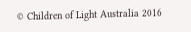© Children of Light Australia 2016